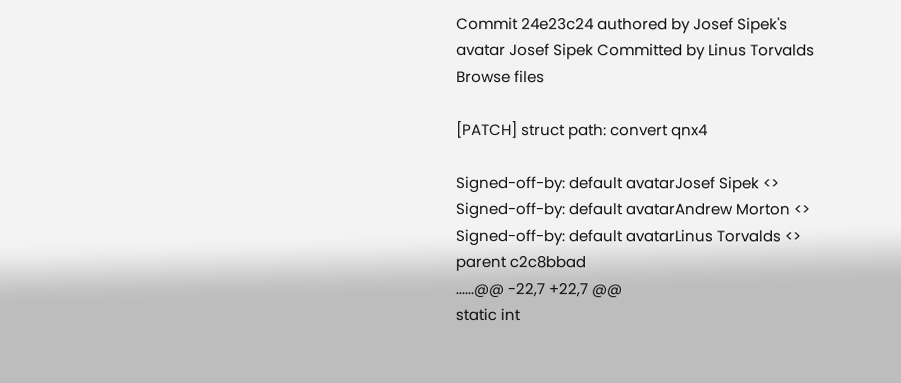Commit 24e23c24 authored by Josef Sipek's avatar Josef Sipek Committed by Linus Torvalds
Browse files

[PATCH] struct path: convert qnx4

Signed-off-by: default avatarJosef Sipek <>
Signed-off-by: default avatarAndrew Morton <>
Signed-off-by: default avatarLinus Torvalds <>
parent c2c8bbad
......@@ -22,7 +22,7 @@
static int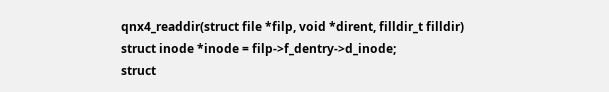qnx4_readdir(struct file *filp, void *dirent, filldir_t filldir)
struct inode *inode = filp->f_dentry->d_inode;
struct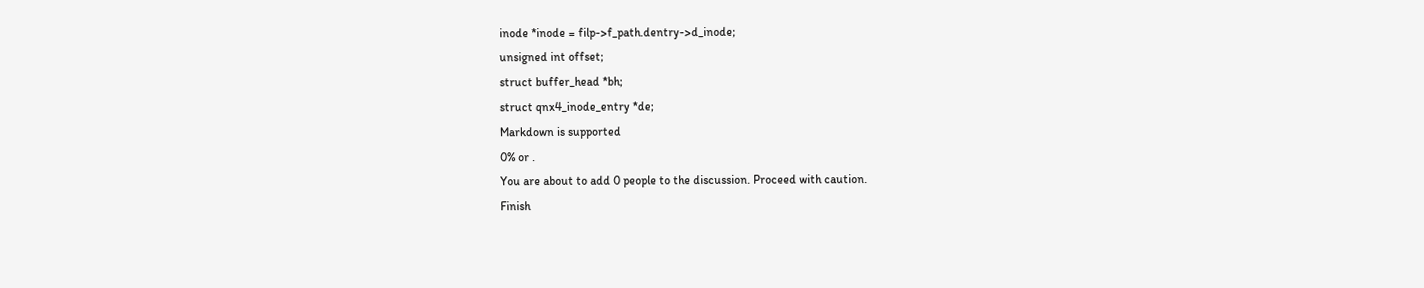inode *inode = filp->f_path.dentry->d_inode;
unsigned int offset;
struct buffer_head *bh;
struct qnx4_inode_entry *de;
Markdown is supported
0% or .
You are about to add 0 people to the discussion. Proceed with caution.
Finish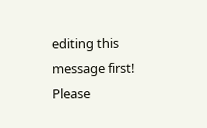editing this message first!
Please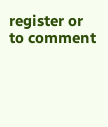register or to comment